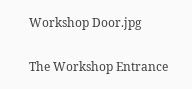Workshop Door.jpg

The Workshop Entrance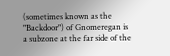(sometimes known as the "Backdoor") of Gnomeregan is a subzone at the far side of the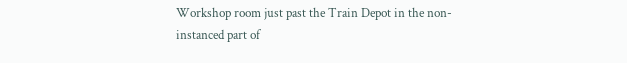Workshop room just past the Train Depot in the non-instanced part of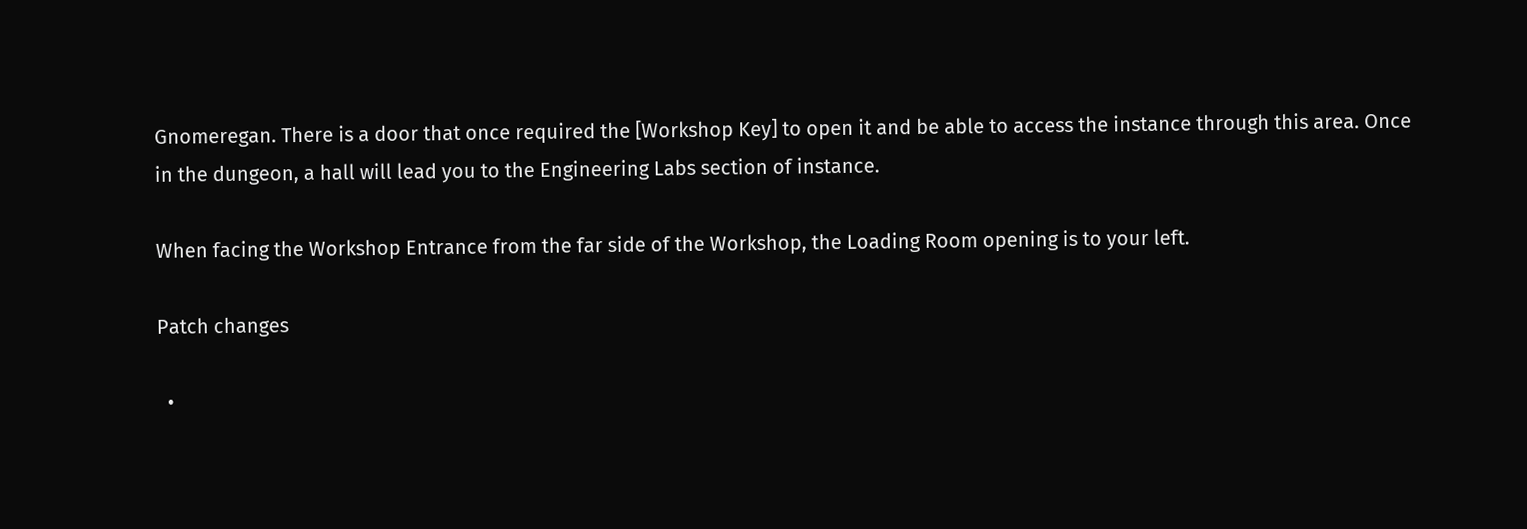Gnomeregan. There is a door that once required the [Workshop Key] to open it and be able to access the instance through this area. Once in the dungeon, a hall will lead you to the Engineering Labs section of instance.

When facing the Workshop Entrance from the far side of the Workshop, the Loading Room opening is to your left.

Patch changes

  •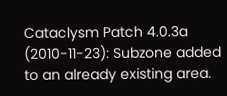Cataclysm Patch 4.0.3a (2010-11-23): Subzone added to an already existing area.